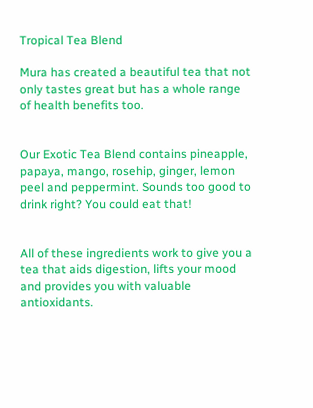Tropical Tea Blend

Mura has created a beautiful tea that not only tastes great but has a whole range of health benefits too.


Our Exotic Tea Blend contains pineapple, papaya, mango, rosehip, ginger, lemon peel and peppermint. Sounds too good to drink right? You could eat that!


All of these ingredients work to give you a tea that aids digestion, lifts your mood and provides you with valuable antioxidants.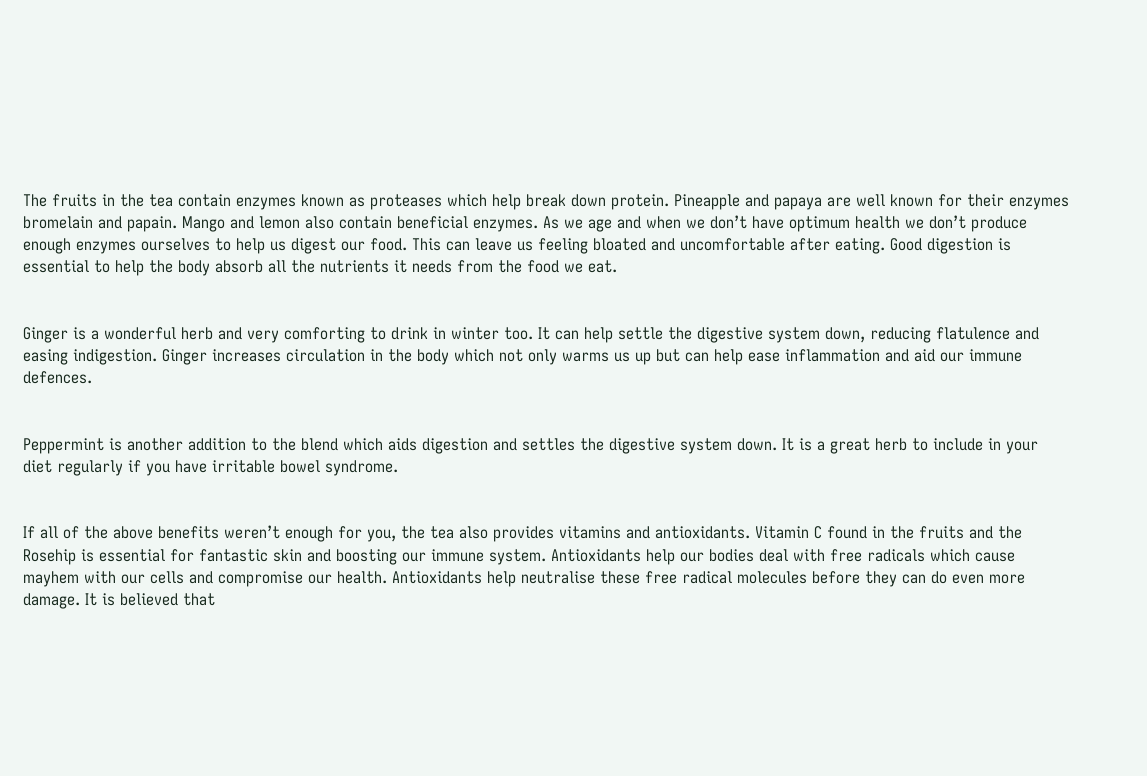The fruits in the tea contain enzymes known as proteases which help break down protein. Pineapple and papaya are well known for their enzymes bromelain and papain. Mango and lemon also contain beneficial enzymes. As we age and when we don’t have optimum health we don’t produce enough enzymes ourselves to help us digest our food. This can leave us feeling bloated and uncomfortable after eating. Good digestion is essential to help the body absorb all the nutrients it needs from the food we eat.


Ginger is a wonderful herb and very comforting to drink in winter too. It can help settle the digestive system down, reducing flatulence and easing indigestion. Ginger increases circulation in the body which not only warms us up but can help ease inflammation and aid our immune defences.


Peppermint is another addition to the blend which aids digestion and settles the digestive system down. It is a great herb to include in your diet regularly if you have irritable bowel syndrome.


If all of the above benefits weren’t enough for you, the tea also provides vitamins and antioxidants. Vitamin C found in the fruits and the Rosehip is essential for fantastic skin and boosting our immune system. Antioxidants help our bodies deal with free radicals which cause mayhem with our cells and compromise our health. Antioxidants help neutralise these free radical molecules before they can do even more damage. It is believed that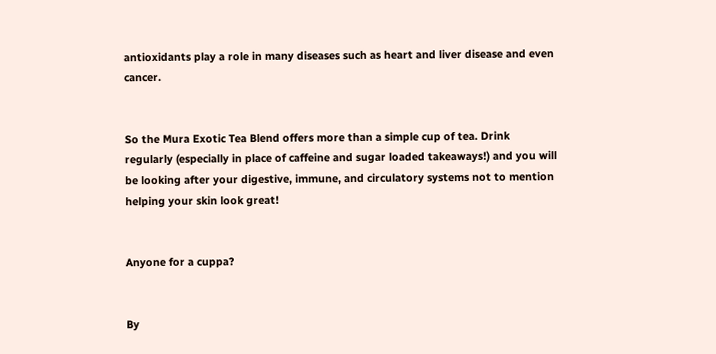antioxidants play a role in many diseases such as heart and liver disease and even cancer.


So the Mura Exotic Tea Blend offers more than a simple cup of tea. Drink regularly (especially in place of caffeine and sugar loaded takeaways!) and you will be looking after your digestive, immune, and circulatory systems not to mention helping your skin look great!


Anyone for a cuppa?


By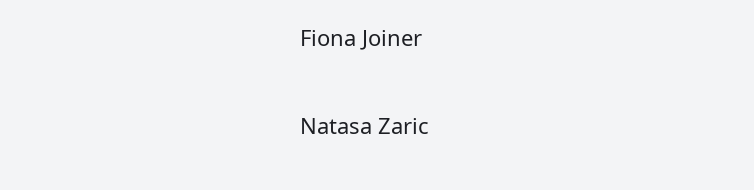Fiona Joiner

Natasa Zaric